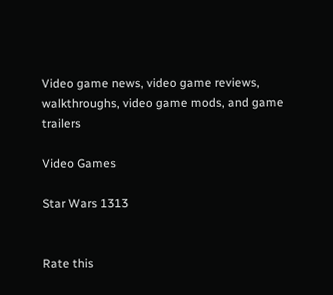Video game news, video game reviews, walkthroughs, video game mods, and game trailers

Video Games

Star Wars 1313


Rate this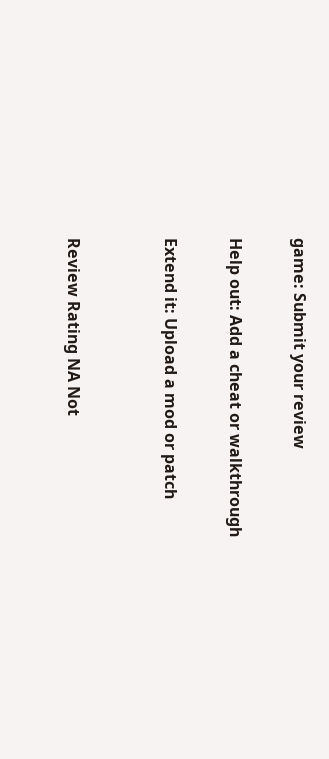game: Submit your review

Help out: Add a cheat or walkthrough

Extend it: Upload a mod or patch


Review Rating NA Not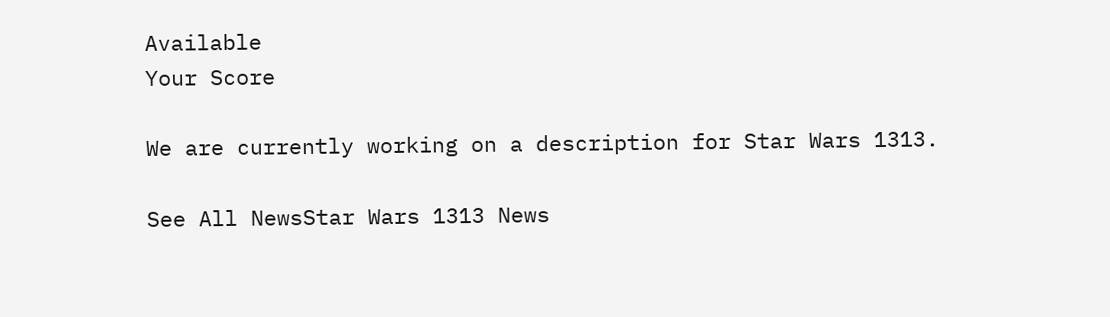Available
Your Score

We are currently working on a description for Star Wars 1313.

See All NewsStar Wars 1313 News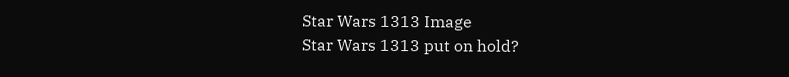Star Wars 1313 Image
Star Wars 1313 put on hold?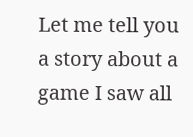Let me tell you a story about a game I saw all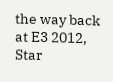the way back at E3 2012, Star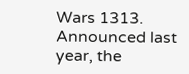Wars 1313. Announced last year, the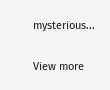mysterious...

View more